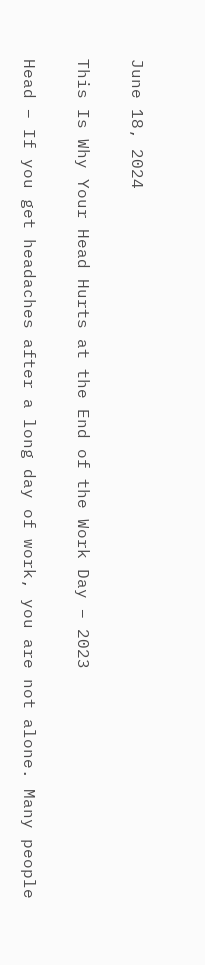June 18, 2024

This Is Why Your Head Hurts at the End of the Work Day – 2023

Head – If you get headaches after a long day of work, you are not alone. Many people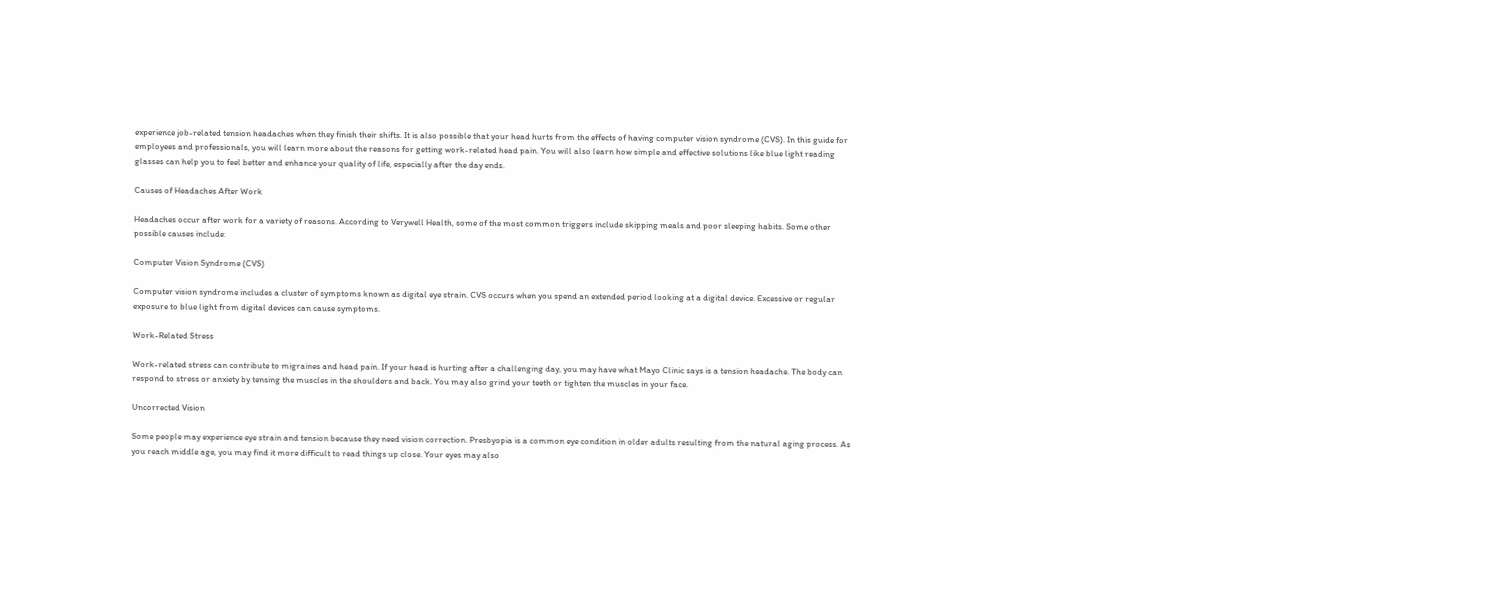experience job-related tension headaches when they finish their shifts. It is also possible that your head hurts from the effects of having computer vision syndrome (CVS). In this guide for employees and professionals, you will learn more about the reasons for getting work-related head pain. You will also learn how simple and effective solutions like blue light reading glasses can help you to feel better and enhance your quality of life, especially after the day ends.

Causes of Headaches After Work

Headaches occur after work for a variety of reasons. According to Verywell Health, some of the most common triggers include skipping meals and poor sleeping habits. Some other possible causes include:

Computer Vision Syndrome (CVS)

Computer vision syndrome includes a cluster of symptoms known as digital eye strain. CVS occurs when you spend an extended period looking at a digital device. Excessive or regular exposure to blue light from digital devices can cause symptoms.

Work-Related Stress

Work-related stress can contribute to migraines and head pain. If your head is hurting after a challenging day, you may have what Mayo Clinic says is a tension headache. The body can respond to stress or anxiety by tensing the muscles in the shoulders and back. You may also grind your teeth or tighten the muscles in your face.

Uncorrected Vision

Some people may experience eye strain and tension because they need vision correction. Presbyopia is a common eye condition in older adults resulting from the natural aging process. As you reach middle age, you may find it more difficult to read things up close. Your eyes may also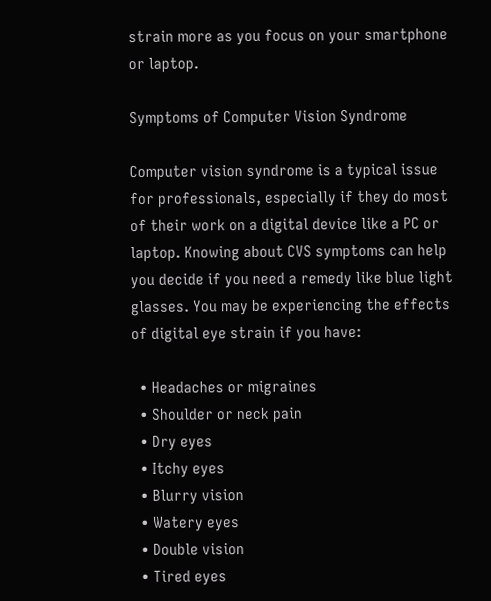strain more as you focus on your smartphone or laptop.

Symptoms of Computer Vision Syndrome

Computer vision syndrome is a typical issue for professionals, especially if they do most of their work on a digital device like a PC or laptop. Knowing about CVS symptoms can help you decide if you need a remedy like blue light glasses. You may be experiencing the effects of digital eye strain if you have:

  • Headaches or migraines
  • Shoulder or neck pain
  • Dry eyes
  • Itchy eyes
  • Blurry vision
  • Watery eyes
  • Double vision
  • Tired eyes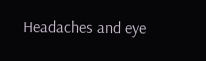Headaches and eye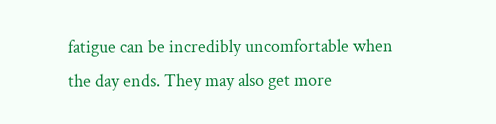fatigue can be incredibly uncomfortable when the day ends. They may also get more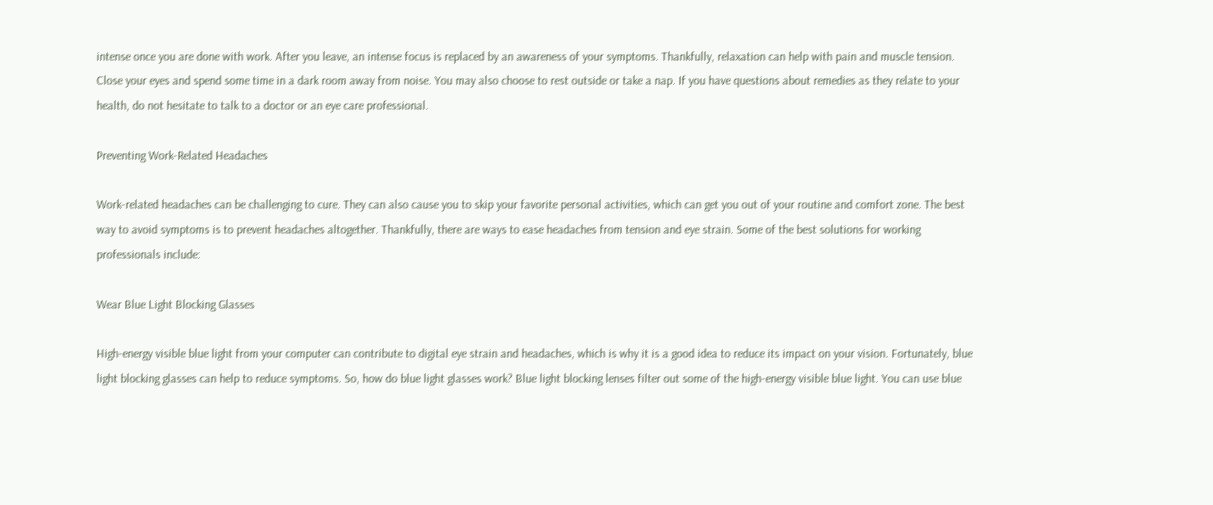intense once you are done with work. After you leave, an intense focus is replaced by an awareness of your symptoms. Thankfully, relaxation can help with pain and muscle tension. Close your eyes and spend some time in a dark room away from noise. You may also choose to rest outside or take a nap. If you have questions about remedies as they relate to your health, do not hesitate to talk to a doctor or an eye care professional.

Preventing Work-Related Headaches

Work-related headaches can be challenging to cure. They can also cause you to skip your favorite personal activities, which can get you out of your routine and comfort zone. The best way to avoid symptoms is to prevent headaches altogether. Thankfully, there are ways to ease headaches from tension and eye strain. Some of the best solutions for working professionals include:

Wear Blue Light Blocking Glasses

High-energy visible blue light from your computer can contribute to digital eye strain and headaches, which is why it is a good idea to reduce its impact on your vision. Fortunately, blue light blocking glasses can help to reduce symptoms. So, how do blue light glasses work? Blue light blocking lenses filter out some of the high-energy visible blue light. You can use blue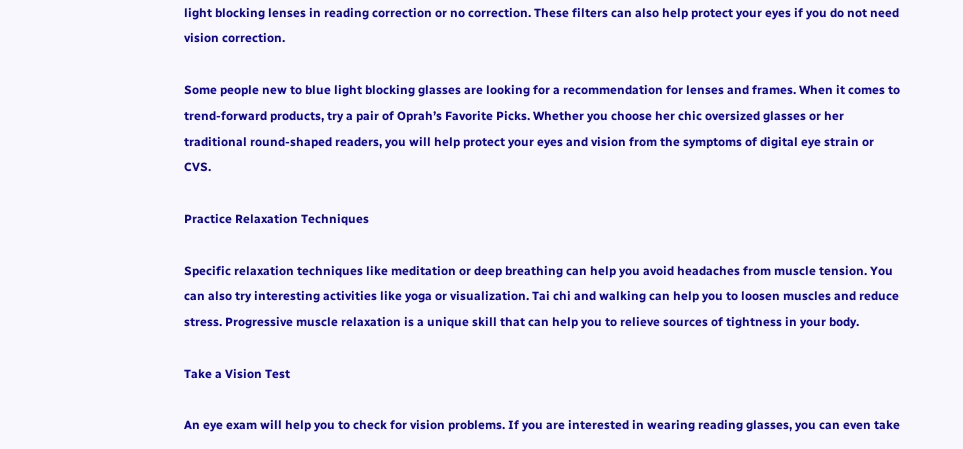light blocking lenses in reading correction or no correction. These filters can also help protect your eyes if you do not need vision correction.

Some people new to blue light blocking glasses are looking for a recommendation for lenses and frames. When it comes to trend-forward products, try a pair of Oprah’s Favorite Picks. Whether you choose her chic oversized glasses or her traditional round-shaped readers, you will help protect your eyes and vision from the symptoms of digital eye strain or CVS.

Practice Relaxation Techniques

Specific relaxation techniques like meditation or deep breathing can help you avoid headaches from muscle tension. You can also try interesting activities like yoga or visualization. Tai chi and walking can help you to loosen muscles and reduce stress. Progressive muscle relaxation is a unique skill that can help you to relieve sources of tightness in your body.

Take a Vision Test

An eye exam will help you to check for vision problems. If you are interested in wearing reading glasses, you can even take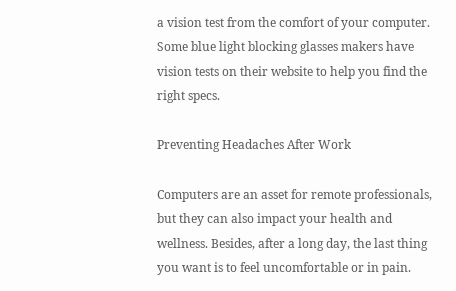a vision test from the comfort of your computer. Some blue light blocking glasses makers have vision tests on their website to help you find the right specs.

Preventing Headaches After Work

Computers are an asset for remote professionals, but they can also impact your health and wellness. Besides, after a long day, the last thing you want is to feel uncomfortable or in pain.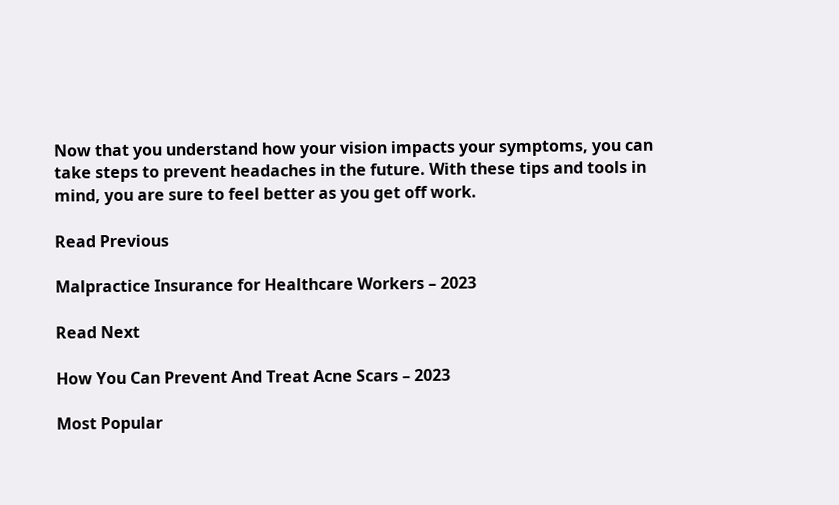Now that you understand how your vision impacts your symptoms, you can take steps to prevent headaches in the future. With these tips and tools in mind, you are sure to feel better as you get off work.

Read Previous

Malpractice Insurance for Healthcare Workers – 2023

Read Next

How You Can Prevent And Treat Acne Scars – 2023

Most Popular